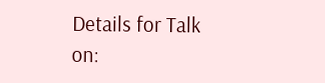Details for Talk on: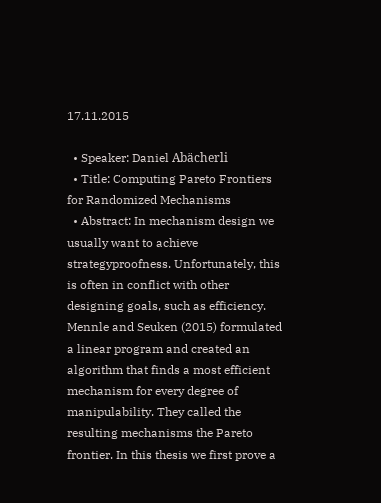17.11.2015

  • Speaker: Daniel Abächerli
  • Title: Computing Pareto Frontiers for Randomized Mechanisms
  • Abstract: In mechanism design we usually want to achieve strategyproofness. Unfortunately, this is often in conflict with other designing goals, such as efficiency. Mennle and Seuken (2015) formulated a linear program and created an algorithm that finds a most efficient mechanism for every degree of manipulability. They called the resulting mechanisms the Pareto frontier. In this thesis we first prove a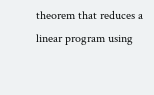theorem that reduces a linear program using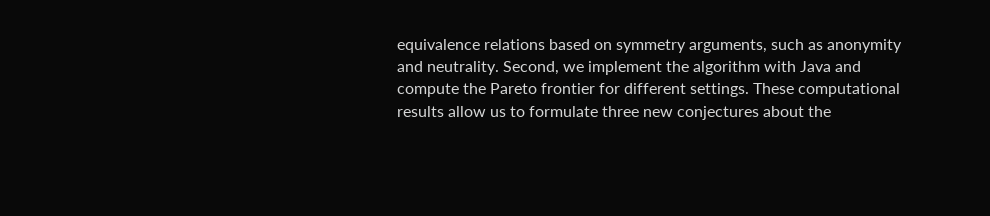equivalence relations based on symmetry arguments, such as anonymity and neutrality. Second, we implement the algorithm with Java and compute the Pareto frontier for different settings. These computational results allow us to formulate three new conjectures about the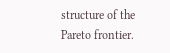structure of the Pareto frontier.